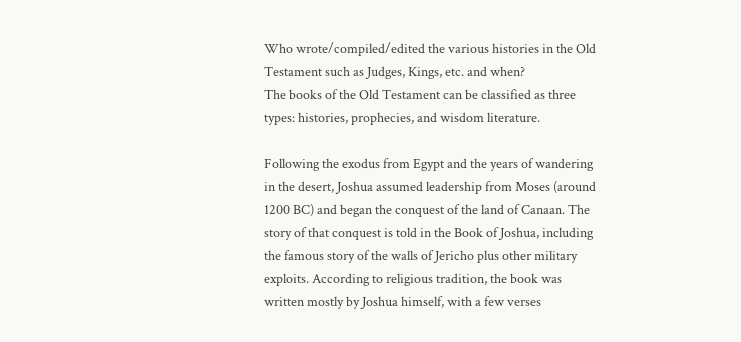Who wrote/compiled/edited the various histories in the Old Testament such as Judges, Kings, etc. and when?
The books of the Old Testament can be classified as three types: histories, prophecies, and wisdom literature.

Following the exodus from Egypt and the years of wandering in the desert, Joshua assumed leadership from Moses (around 1200 BC) and began the conquest of the land of Canaan. The story of that conquest is told in the Book of Joshua, including the famous story of the walls of Jericho plus other military exploits. According to religious tradition, the book was written mostly by Joshua himself, with a few verses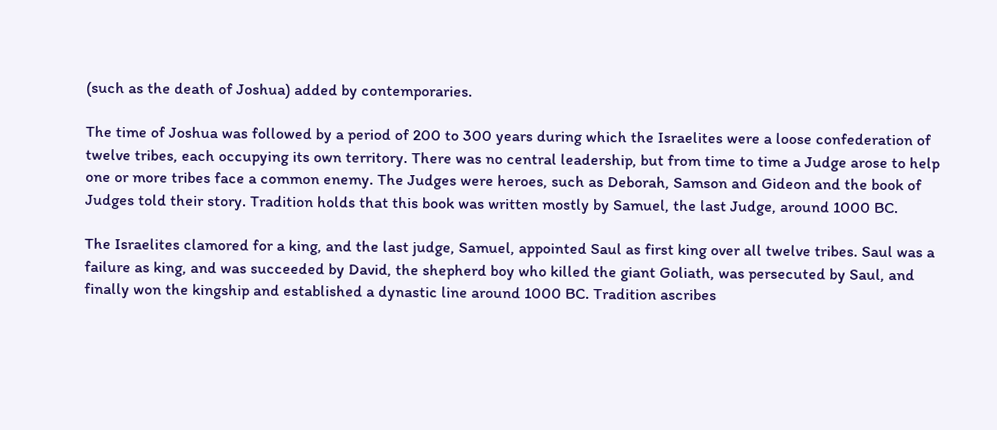(such as the death of Joshua) added by contemporaries.

The time of Joshua was followed by a period of 200 to 300 years during which the Israelites were a loose confederation of twelve tribes, each occupying its own territory. There was no central leadership, but from time to time a Judge arose to help one or more tribes face a common enemy. The Judges were heroes, such as Deborah, Samson and Gideon and the book of Judges told their story. Tradition holds that this book was written mostly by Samuel, the last Judge, around 1000 BC.

The Israelites clamored for a king, and the last judge, Samuel, appointed Saul as first king over all twelve tribes. Saul was a failure as king, and was succeeded by David, the shepherd boy who killed the giant Goliath, was persecuted by Saul, and finally won the kingship and established a dynastic line around 1000 BC. Tradition ascribes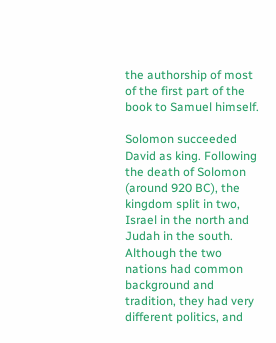the authorship of most of the first part of the book to Samuel himself.

Solomon succeeded David as king. Following the death of Solomon (around 920 BC), the kingdom split in two, Israel in the north and Judah in the south. Although the two nations had common background and tradition, they had very different politics, and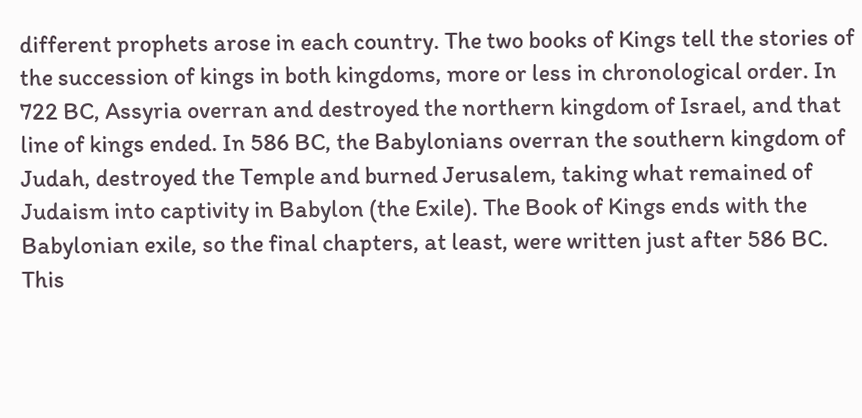different prophets arose in each country. The two books of Kings tell the stories of the succession of kings in both kingdoms, more or less in chronological order. In 722 BC, Assyria overran and destroyed the northern kingdom of Israel, and that line of kings ended. In 586 BC, the Babylonians overran the southern kingdom of Judah, destroyed the Temple and burned Jerusalem, taking what remained of Judaism into captivity in Babylon (the Exile). The Book of Kings ends with the Babylonian exile, so the final chapters, at least, were written just after 586 BC. This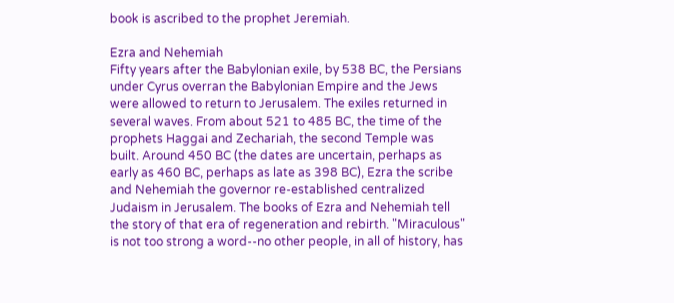book is ascribed to the prophet Jeremiah.

Ezra and Nehemiah
Fifty years after the Babylonian exile, by 538 BC, the Persians under Cyrus overran the Babylonian Empire and the Jews were allowed to return to Jerusalem. The exiles returned in several waves. From about 521 to 485 BC, the time of the prophets Haggai and Zechariah, the second Temple was built. Around 450 BC (the dates are uncertain, perhaps as early as 460 BC, perhaps as late as 398 BC), Ezra the scribe and Nehemiah the governor re-established centralized Judaism in Jerusalem. The books of Ezra and Nehemiah tell the story of that era of regeneration and rebirth. "Miraculous" is not too strong a word--no other people, in all of history, has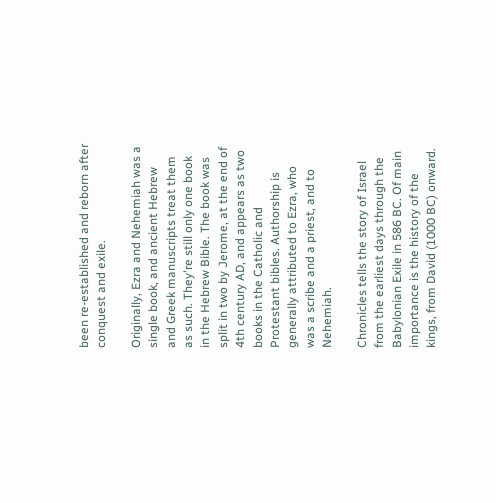been re-established and reborn after conquest and exile.

Originally, Ezra and Nehemiah was a single book, and ancient Hebrew and Greek manuscripts treat them as such. They're still only one book in the Hebrew Bible. The book was split in two by Jerome, at the end of 4th century AD, and appears as two books in the Catholic and Protestant bibles. Authorship is generally attributed to Ezra, who was a scribe and a priest, and to Nehemiah.

Chronicles tells the story of Israel from the earliest days through the Babylonian Exile in 586 BC. Of main importance is the history of the kings, from David (1000 BC) onward.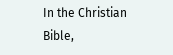In the Christian Bible,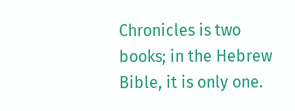Chronicles is two books; in the Hebrew Bible, it is only one.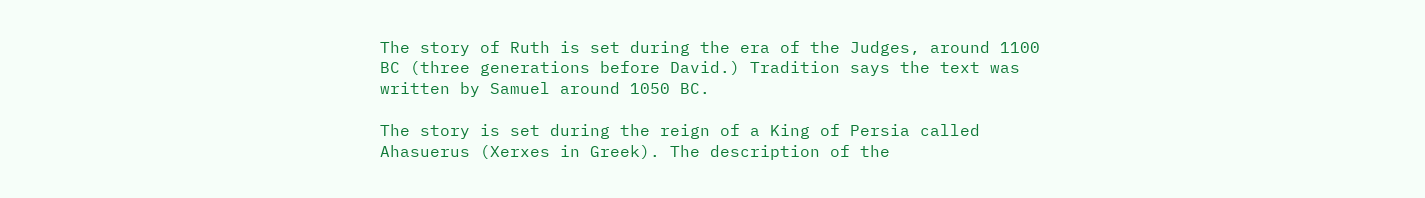The story of Ruth is set during the era of the Judges, around 1100 BC (three generations before David.) Tradition says the text was written by Samuel around 1050 BC.

The story is set during the reign of a King of Persia called Ahasuerus (Xerxes in Greek). The description of the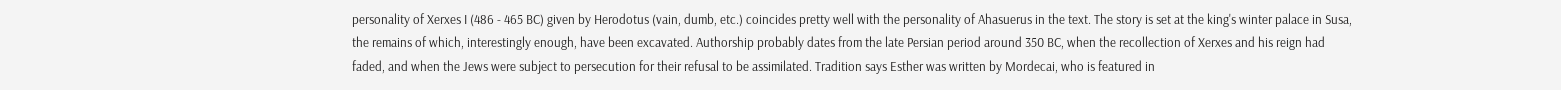personality of Xerxes I (486 - 465 BC) given by Herodotus (vain, dumb, etc.) coincides pretty well with the personality of Ahasuerus in the text. The story is set at the king's winter palace in Susa, the remains of which, interestingly enough, have been excavated. Authorship probably dates from the late Persian period around 350 BC, when the recollection of Xerxes and his reign had faded, and when the Jews were subject to persecution for their refusal to be assimilated. Tradition says Esther was written by Mordecai, who is featured in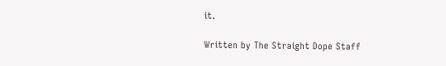it.

Written by The Straight Dope Staff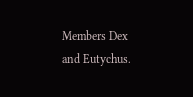Members Dex and Eutychus.